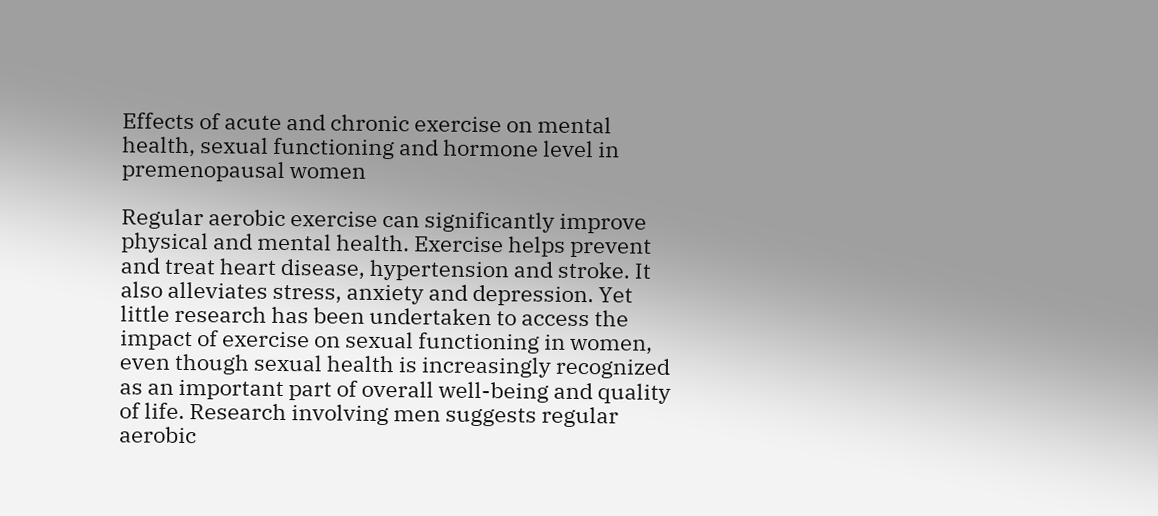Effects of acute and chronic exercise on mental health, sexual functioning and hormone level in premenopausal women

Regular aerobic exercise can significantly improve physical and mental health. Exercise helps prevent and treat heart disease, hypertension and stroke. It also alleviates stress, anxiety and depression. Yet little research has been undertaken to access the impact of exercise on sexual functioning in women, even though sexual health is increasingly recognized as an important part of overall well-being and quality of life. Research involving men suggests regular aerobic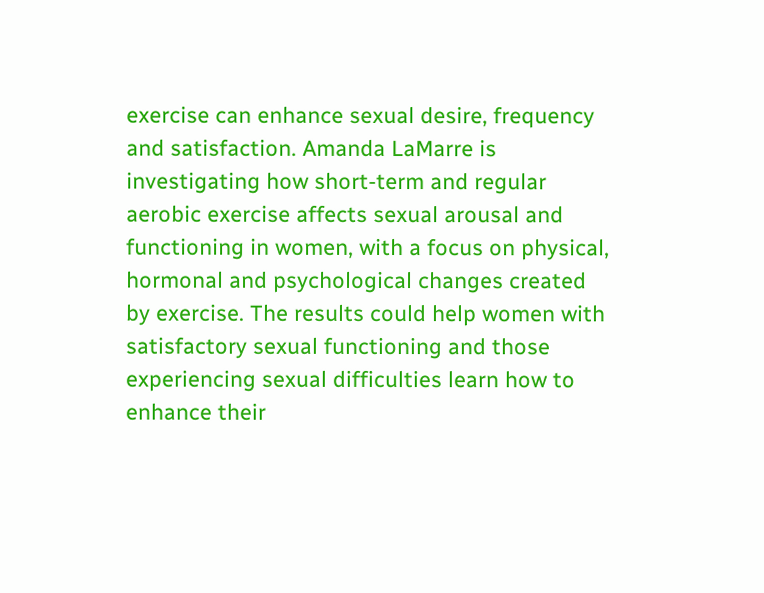exercise can enhance sexual desire, frequency and satisfaction. Amanda LaMarre is investigating how short-term and regular aerobic exercise affects sexual arousal and functioning in women, with a focus on physical, hormonal and psychological changes created by exercise. The results could help women with satisfactory sexual functioning and those experiencing sexual difficulties learn how to enhance their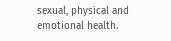sexual, physical and emotional health.